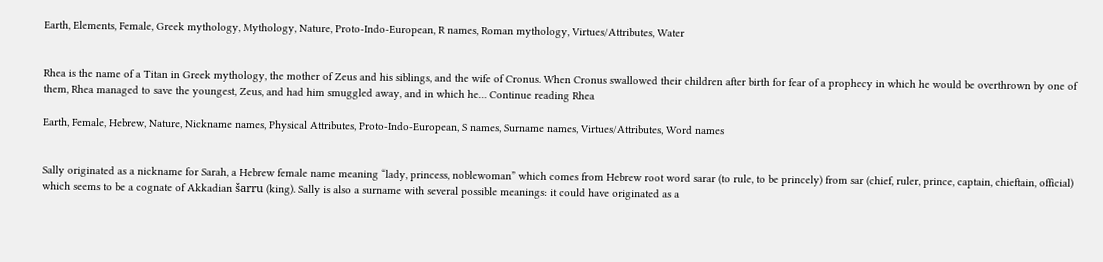Earth, Elements, Female, Greek mythology, Mythology, Nature, Proto-Indo-European, R names, Roman mythology, Virtues/Attributes, Water


Rhea is the name of a Titan in Greek mythology, the mother of Zeus and his siblings, and the wife of Cronus. When Cronus swallowed their children after birth for fear of a prophecy in which he would be overthrown by one of them, Rhea managed to save the youngest, Zeus, and had him smuggled away, and in which he… Continue reading Rhea

Earth, Female, Hebrew, Nature, Nickname names, Physical Attributes, Proto-Indo-European, S names, Surname names, Virtues/Attributes, Word names


Sally originated as a nickname for Sarah, a Hebrew female name meaning “lady, princess, noblewoman” which comes from Hebrew root word sarar (to rule, to be princely) from sar (chief, ruler, prince, captain, chieftain, official) which seems to be a cognate of Akkadian šarru (king). Sally is also a surname with several possible meanings: it could have originated as a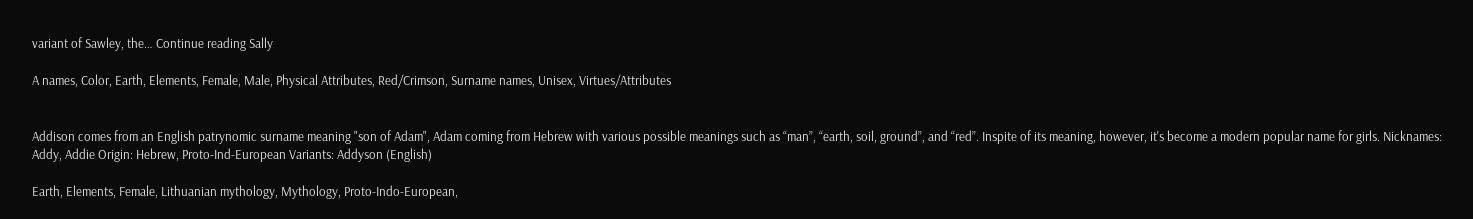variant of Sawley, the… Continue reading Sally

A names, Color, Earth, Elements, Female, Male, Physical Attributes, Red/Crimson, Surname names, Unisex, Virtues/Attributes


Addison comes from an English patrynomic surname meaning "son of Adam", Adam coming from Hebrew with various possible meanings such as “man”, “earth, soil, ground”, and “red”. Inspite of its meaning, however, it's become a modern popular name for girls. Nicknames: Addy, Addie Origin: Hebrew, Proto-Ind-European Variants: Addyson (English)

Earth, Elements, Female, Lithuanian mythology, Mythology, Proto-Indo-European,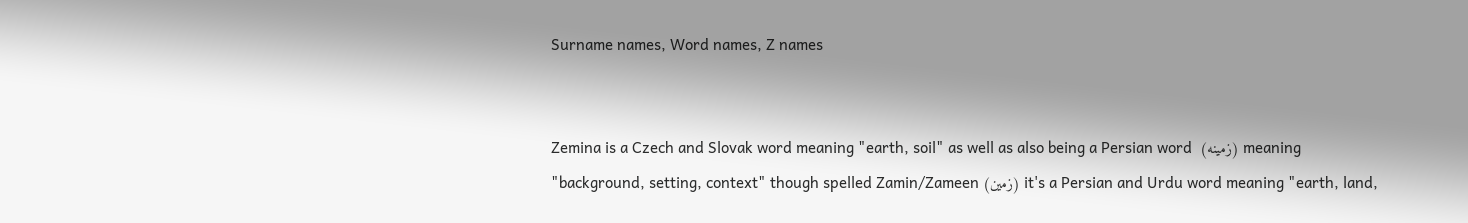Surname names, Word names, Z names


Zemina is a Czech and Slovak word meaning "earth, soil" as well as also being a Persian word  (زمینه) meaning "background, setting, context" though spelled Zamin/Zameen (زمین) it's a Persian and Urdu word meaning "earth, land,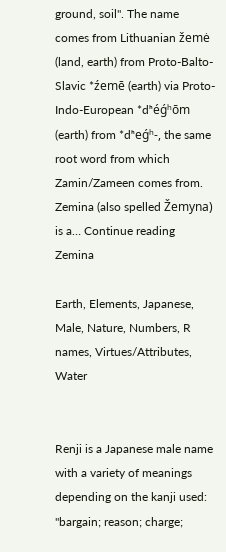ground, soil". The name comes from Lithuanian žemė (land, earth) from Proto-Balto-Slavic *źemē (earth) via Proto-Indo-European *dʰéǵʰōm (earth) from *dʰeǵʰ-, the same root word from which Zamin/Zameen comes from. Zemina (also spelled Žemyna) is a… Continue reading Zemina

Earth, Elements, Japanese, Male, Nature, Numbers, R names, Virtues/Attributes, Water


Renji is a Japanese male name with a variety of meanings depending on the kanji used:  "bargain; reason; charge;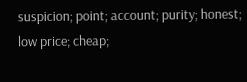suspicion; point; account; purity; honest; low price; cheap;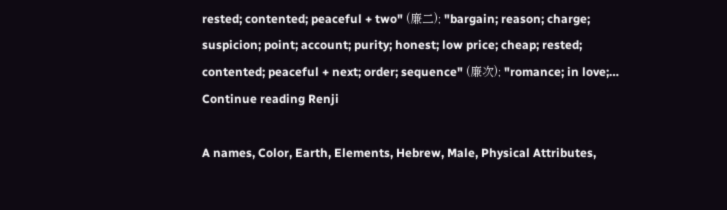rested; contented; peaceful + two" (廉二); "bargain; reason; charge; suspicion; point; account; purity; honest; low price; cheap; rested; contented; peaceful + next; order; sequence" (廉次); "romance; in love;… Continue reading Renji

A names, Color, Earth, Elements, Hebrew, Male, Physical Attributes,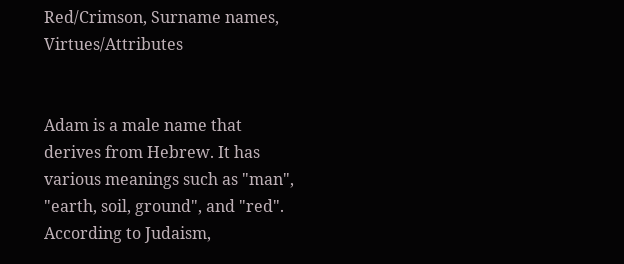Red/Crimson, Surname names, Virtues/Attributes


Adam is a male name that derives from Hebrew. It has various meanings such as "man", "earth, soil, ground", and "red". According to Judaism,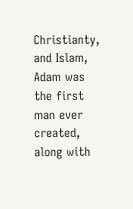Christianty, and Islam, Adam was the first man ever created, along with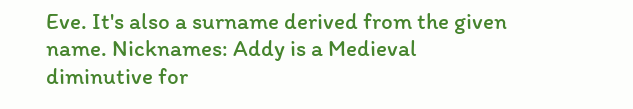Eve. It's also a surname derived from the given name. Nicknames: Addy is a Medieval diminutive for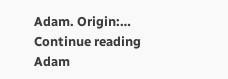Adam. Origin:… Continue reading Adam